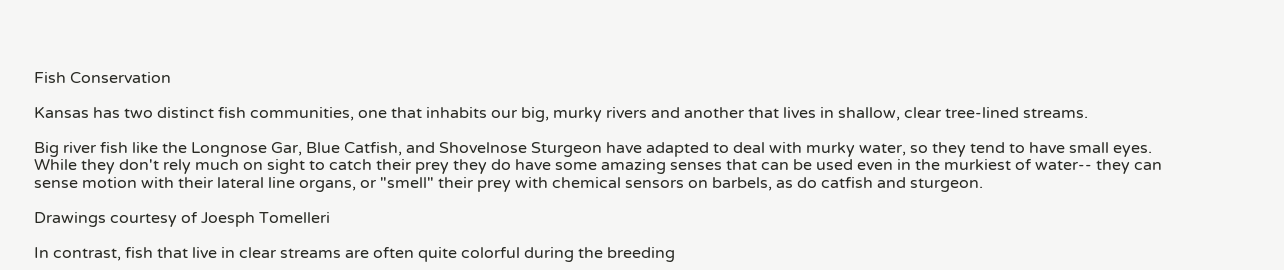Fish Conservation

Kansas has two distinct fish communities, one that inhabits our big, murky rivers and another that lives in shallow, clear tree-lined streams.

Big river fish like the Longnose Gar, Blue Catfish, and Shovelnose Sturgeon have adapted to deal with murky water, so they tend to have small eyes. While they don't rely much on sight to catch their prey they do have some amazing senses that can be used even in the murkiest of water-- they can sense motion with their lateral line organs, or "smell" their prey with chemical sensors on barbels, as do catfish and sturgeon.

Drawings courtesy of Joesph Tomelleri

In contrast, fish that live in clear streams are often quite colorful during the breeding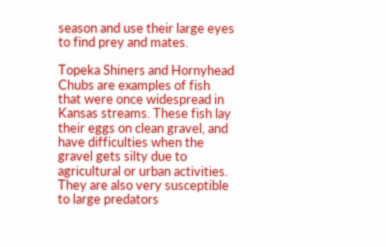season and use their large eyes to find prey and mates.

Topeka Shiners and Hornyhead Chubs are examples of fish that were once widespread in Kansas streams. These fish lay their eggs on clean gravel, and have difficulties when the gravel gets silty due to agricultural or urban activities. They are also very susceptible to large predators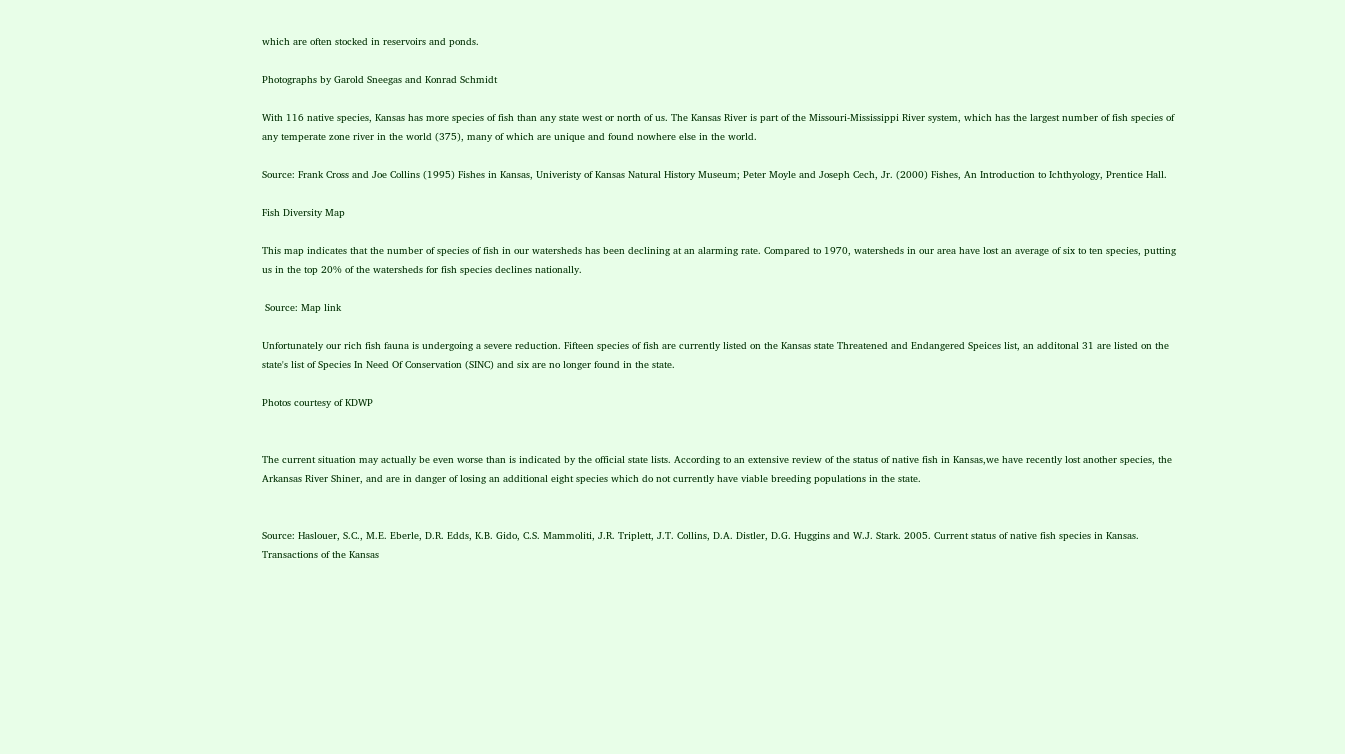which are often stocked in reservoirs and ponds.

Photographs by Garold Sneegas and Konrad Schmidt

With 116 native species, Kansas has more species of fish than any state west or north of us. The Kansas River is part of the Missouri-Mississippi River system, which has the largest number of fish species of any temperate zone river in the world (375), many of which are unique and found nowhere else in the world.

Source: Frank Cross and Joe Collins (1995) Fishes in Kansas, Univeristy of Kansas Natural History Museum; Peter Moyle and Joseph Cech, Jr. (2000) Fishes, An Introduction to Ichthyology, Prentice Hall.

Fish Diversity Map

This map indicates that the number of species of fish in our watersheds has been declining at an alarming rate. Compared to 1970, watersheds in our area have lost an average of six to ten species, putting us in the top 20% of the watersheds for fish species declines nationally.

 Source: Map link

Unfortunately our rich fish fauna is undergoing a severe reduction. Fifteen species of fish are currently listed on the Kansas state Threatened and Endangered Speices list, an additonal 31 are listed on the state's list of Species In Need Of Conservation (SINC) and six are no longer found in the state.

Photos courtesy of KDWP


The current situation may actually be even worse than is indicated by the official state lists. According to an extensive review of the status of native fish in Kansas,we have recently lost another species, the Arkansas River Shiner, and are in danger of losing an additional eight species which do not currently have viable breeding populations in the state.


Source: Haslouer, S.C., M.E. Eberle, D.R. Edds, K.B. Gido, C.S. Mammoliti, J.R. Triplett, J.T. Collins, D.A. Distler, D.G. Huggins and W.J. Stark. 2005. Current status of native fish species in Kansas. Transactions of the Kansas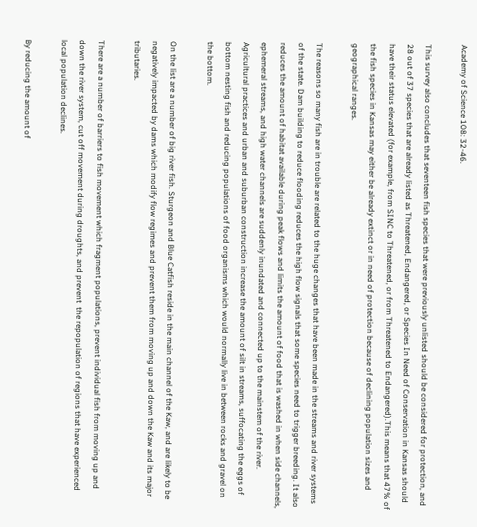Academy of Science 108: 32-46.

This survey also concludes that seventeen fish species that were previously unlisted should be considered for protection, and 28 out of 37 species that are already listed as Threatened, Endangered, or Species In Need of Conservation in Kansas should have their status elevated (for example, from SINC to Threatened, or from Threatened to Endangered).This means that 47% of the fish species in Kansas may either be already extinct or in need of protection because of declining population sizes and geographical ranges.

The reasons so many fish are in trouble are related to the huge changes that have been made in the streams and river systems of the state. Dam building to reduce flooding reduces the high flow signals that some species need to trigger breeding. It also reduces the amount of habitat available during peak flows and limits the amount of food that is washed in when side channels, ephemeral streams, and high water channels are suddenly inundated and connected up to the mainstem of the river. Agricultural practices and urban and suburban construction increase the amount of silt in streams, suffocating the eggs of bottom nesting fish and reducing populations of food organisms which would normally live in between rocks and gravel on the bottom.

On the list are a number of big river fish. Sturgeon and Blue Catfish reside in the main channel of the Kaw, and are likely to be negatively impacted by dams which modify flow regimes and prevent them from moving up and down the Kaw and its major tributaries.

There are a number of barriers to fish movement which fragment populations, prevent individual fish from moving up and down the river system, cut off movement during droughts, and prevent  the repopulation of regions that have experienced local population declines.

By reducing the amount of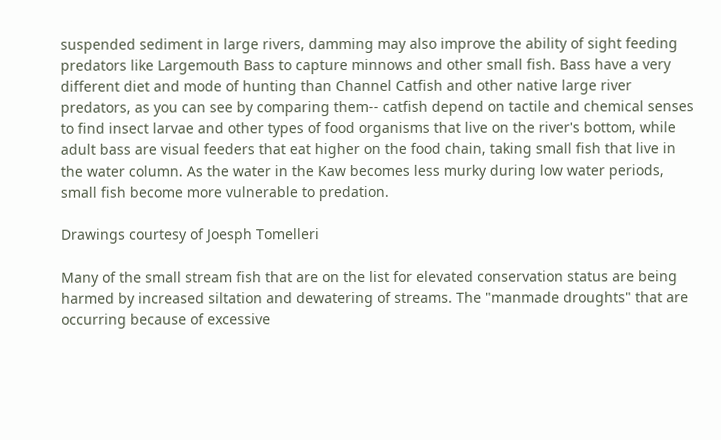suspended sediment in large rivers, damming may also improve the ability of sight feeding predators like Largemouth Bass to capture minnows and other small fish. Bass have a very different diet and mode of hunting than Channel Catfish and other native large river predators, as you can see by comparing them-- catfish depend on tactile and chemical senses to find insect larvae and other types of food organisms that live on the river's bottom, while adult bass are visual feeders that eat higher on the food chain, taking small fish that live in the water column. As the water in the Kaw becomes less murky during low water periods, small fish become more vulnerable to predation.

Drawings courtesy of Joesph Tomelleri

Many of the small stream fish that are on the list for elevated conservation status are being harmed by increased siltation and dewatering of streams. The "manmade droughts" that are occurring because of excessive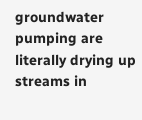groundwater pumping are literally drying up streams in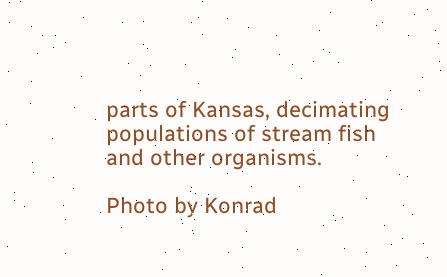parts of Kansas, decimating populations of stream fish and other organisms.

Photo by Konrad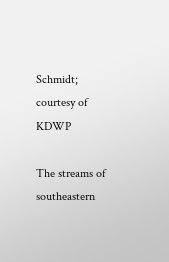Schmidt; courtesy of KDWP

The streams of southeastern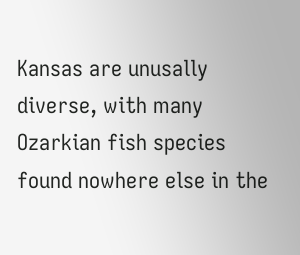Kansas are unusally diverse, with many Ozarkian fish species found nowhere else in the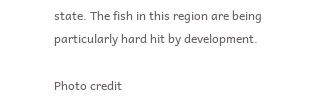state. The fish in this region are being particularly hard hit by development.

Photo credit